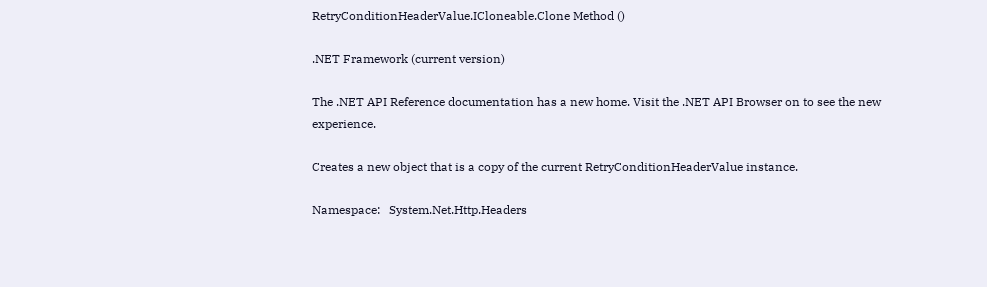RetryConditionHeaderValue.ICloneable.Clone Method ()

.NET Framework (current version)

The .NET API Reference documentation has a new home. Visit the .NET API Browser on to see the new experience.

Creates a new object that is a copy of the current RetryConditionHeaderValue instance.

Namespace:   System.Net.Http.Headers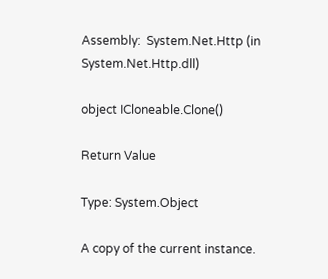Assembly:  System.Net.Http (in System.Net.Http.dll)

object ICloneable.Clone()

Return Value

Type: System.Object

A copy of the current instance.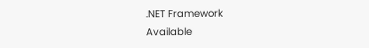.NET Framework
Available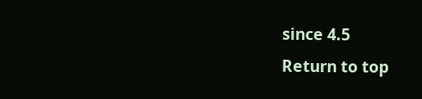since 4.5
Return to top